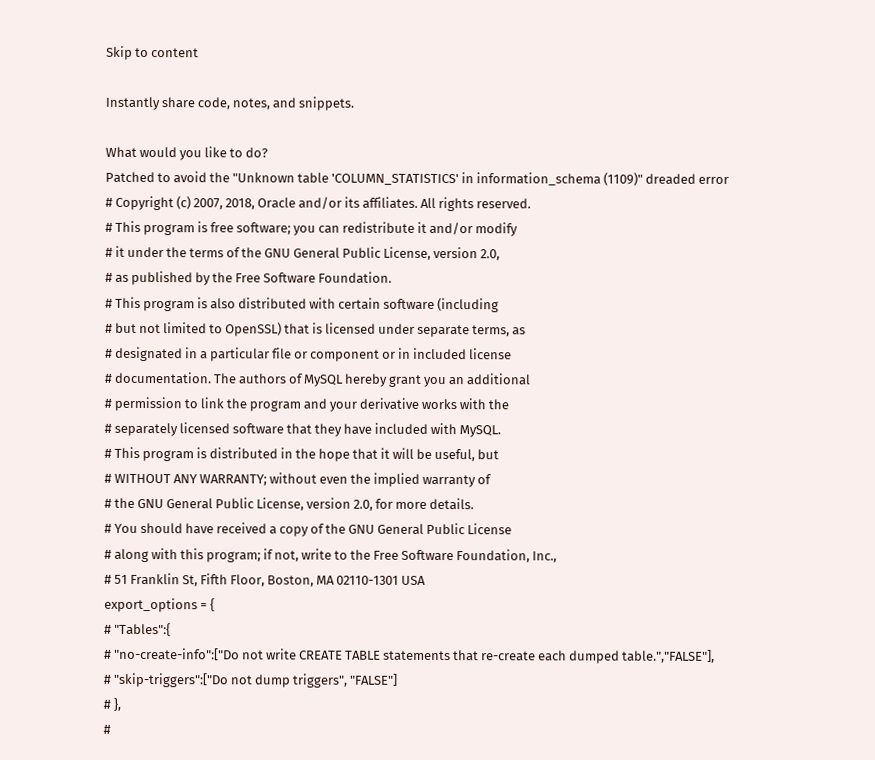Skip to content

Instantly share code, notes, and snippets.

What would you like to do?
Patched to avoid the "Unknown table 'COLUMN_STATISTICS' in information_schema (1109)" dreaded error
# Copyright (c) 2007, 2018, Oracle and/or its affiliates. All rights reserved.
# This program is free software; you can redistribute it and/or modify
# it under the terms of the GNU General Public License, version 2.0,
# as published by the Free Software Foundation.
# This program is also distributed with certain software (including
# but not limited to OpenSSL) that is licensed under separate terms, as
# designated in a particular file or component or in included license
# documentation. The authors of MySQL hereby grant you an additional
# permission to link the program and your derivative works with the
# separately licensed software that they have included with MySQL.
# This program is distributed in the hope that it will be useful, but
# WITHOUT ANY WARRANTY; without even the implied warranty of
# the GNU General Public License, version 2.0, for more details.
# You should have received a copy of the GNU General Public License
# along with this program; if not, write to the Free Software Foundation, Inc.,
# 51 Franklin St, Fifth Floor, Boston, MA 02110-1301 USA
export_options = {
# "Tables":{
# "no-create-info":["Do not write CREATE TABLE statements that re-create each dumped table.","FALSE"],
# "skip-triggers":["Do not dump triggers", "FALSE"]
# },
#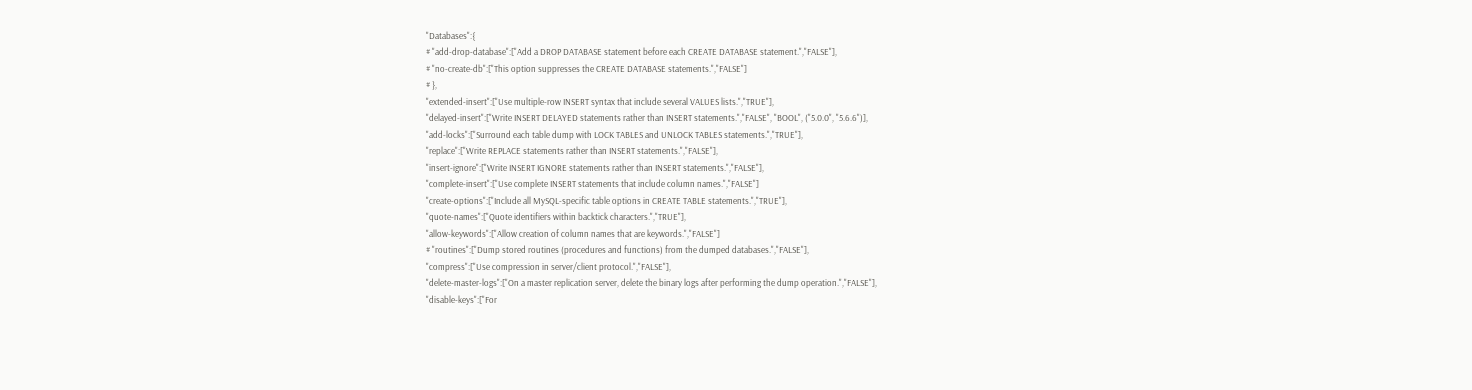"Databases":{
# "add-drop-database":["Add a DROP DATABASE statement before each CREATE DATABASE statement.","FALSE"],
# "no-create-db":["This option suppresses the CREATE DATABASE statements.","FALSE"]
# },
"extended-insert":["Use multiple-row INSERT syntax that include several VALUES lists.","TRUE"],
"delayed-insert":["Write INSERT DELAYED statements rather than INSERT statements.","FALSE", "BOOL", ("5.0.0", "5.6.6")],
"add-locks":["Surround each table dump with LOCK TABLES and UNLOCK TABLES statements.","TRUE"],
"replace":["Write REPLACE statements rather than INSERT statements.","FALSE"],
"insert-ignore":["Write INSERT IGNORE statements rather than INSERT statements.","FALSE"],
"complete-insert":["Use complete INSERT statements that include column names.","FALSE"]
"create-options":["Include all MySQL-specific table options in CREATE TABLE statements.","TRUE"],
"quote-names":["Quote identifiers within backtick characters.","TRUE"],
"allow-keywords":["Allow creation of column names that are keywords.","FALSE"]
# "routines":["Dump stored routines (procedures and functions) from the dumped databases.","FALSE"],
"compress":["Use compression in server/client protocol.","FALSE"],
"delete-master-logs":["On a master replication server, delete the binary logs after performing the dump operation.","FALSE"],
"disable-keys":["For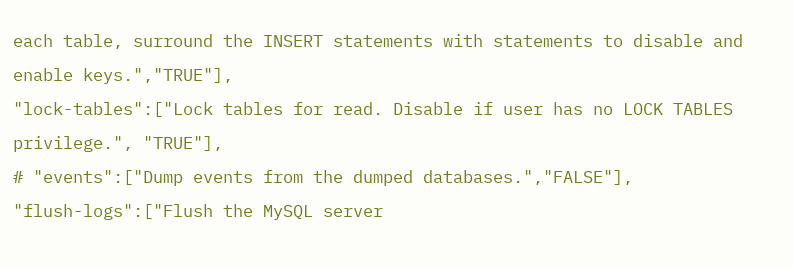each table, surround the INSERT statements with statements to disable and enable keys.","TRUE"],
"lock-tables":["Lock tables for read. Disable if user has no LOCK TABLES privilege.", "TRUE"],
# "events":["Dump events from the dumped databases.","FALSE"],
"flush-logs":["Flush the MySQL server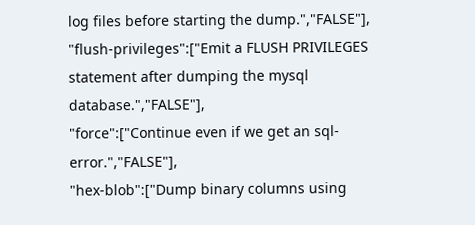log files before starting the dump.","FALSE"],
"flush-privileges":["Emit a FLUSH PRIVILEGES statement after dumping the mysql database.","FALSE"],
"force":["Continue even if we get an sql-error.","FALSE"],
"hex-blob":["Dump binary columns using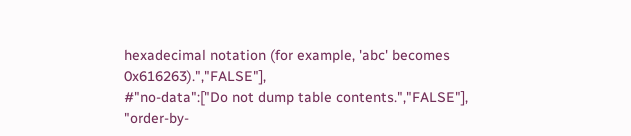hexadecimal notation (for example, 'abc' becomes 0x616263).","FALSE"],
#"no-data":["Do not dump table contents.","FALSE"],
"order-by-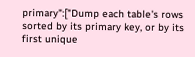primary":["Dump each table's rows sorted by its primary key, or by its first unique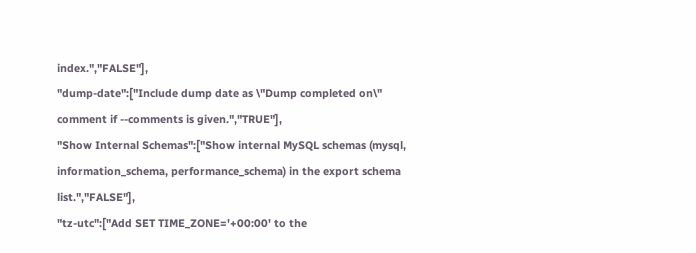index.","FALSE"],
"dump-date":["Include dump date as \"Dump completed on\" comment if --comments is given.","TRUE"],
"Show Internal Schemas":["Show internal MySQL schemas (mysql, information_schema, performance_schema) in the export schema list.","FALSE"],
"tz-utc":["Add SET TIME_ZONE='+00:00' to the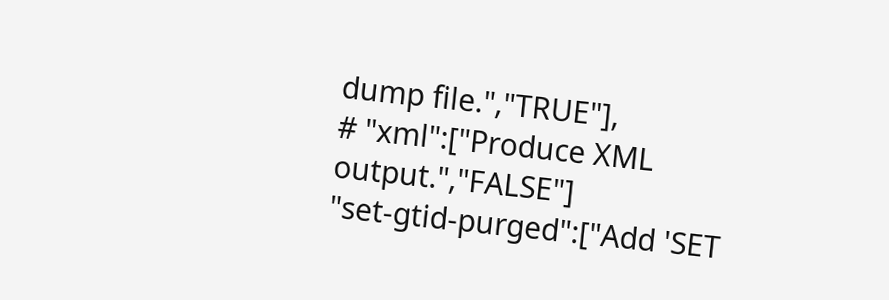dump file.","TRUE"],
# "xml":["Produce XML output.","FALSE"]
"set-gtid-purged":["Add 'SET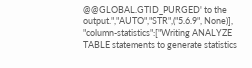@@GLOBAL.GTID_PURGED' to the output.","AUTO","STR",("5.6.9", None)],
"column-statistics":["Writing ANALYZE TABLE statements to generate statistics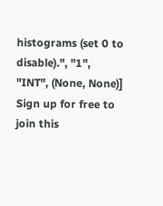histograms (set 0 to disable).", "1", "INT", (None, None)]
Sign up for free to join this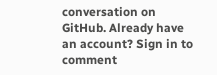conversation on GitHub. Already have an account? Sign in to comment